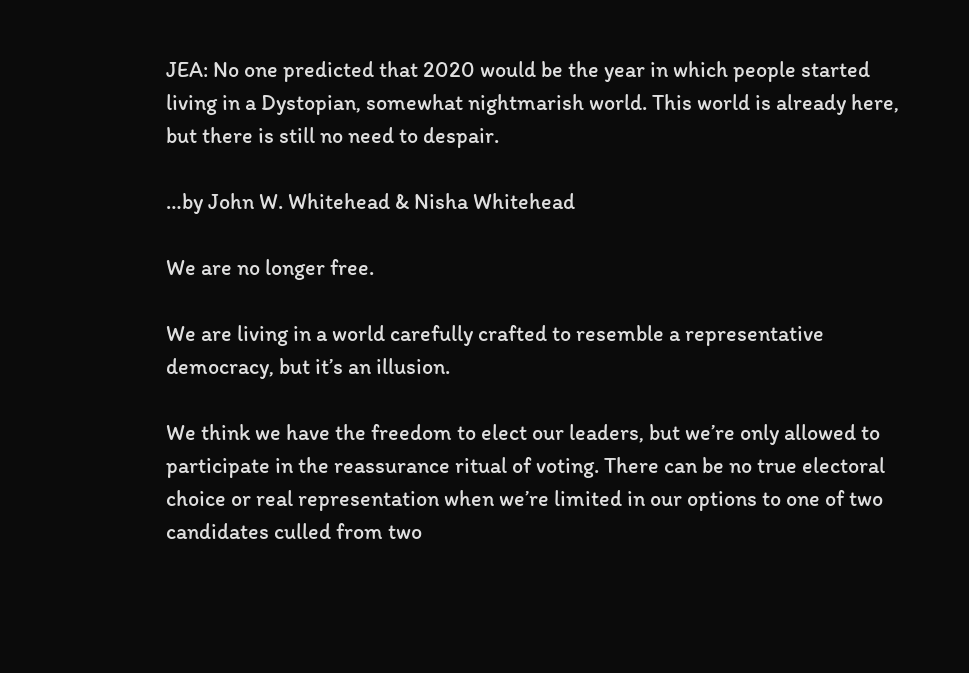JEA: No one predicted that 2020 would be the year in which people started living in a Dystopian, somewhat nightmarish world. This world is already here, but there is still no need to despair.

…by John W. Whitehead & Nisha Whitehead

We are no longer free.

We are living in a world carefully crafted to resemble a representative democracy, but it’s an illusion.

We think we have the freedom to elect our leaders, but we’re only allowed to participate in the reassurance ritual of voting. There can be no true electoral choice or real representation when we’re limited in our options to one of two candidates culled from two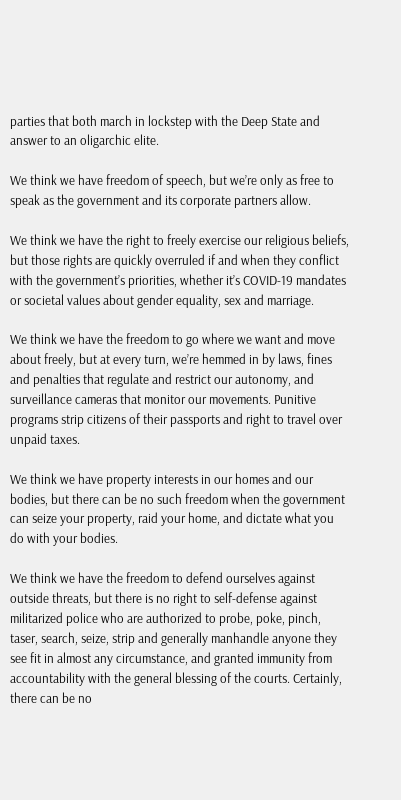parties that both march in lockstep with the Deep State and answer to an oligarchic elite.

We think we have freedom of speech, but we’re only as free to speak as the government and its corporate partners allow.

We think we have the right to freely exercise our religious beliefs, but those rights are quickly overruled if and when they conflict with the government’s priorities, whether it’s COVID-19 mandates or societal values about gender equality, sex and marriage.

We think we have the freedom to go where we want and move about freely, but at every turn, we’re hemmed in by laws, fines and penalties that regulate and restrict our autonomy, and surveillance cameras that monitor our movements. Punitive programs strip citizens of their passports and right to travel over unpaid taxes.

We think we have property interests in our homes and our bodies, but there can be no such freedom when the government can seize your property, raid your home, and dictate what you do with your bodies.

We think we have the freedom to defend ourselves against outside threats, but there is no right to self-defense against militarized police who are authorized to probe, poke, pinch, taser, search, seize, strip and generally manhandle anyone they see fit in almost any circumstance, and granted immunity from accountability with the general blessing of the courts. Certainly, there can be no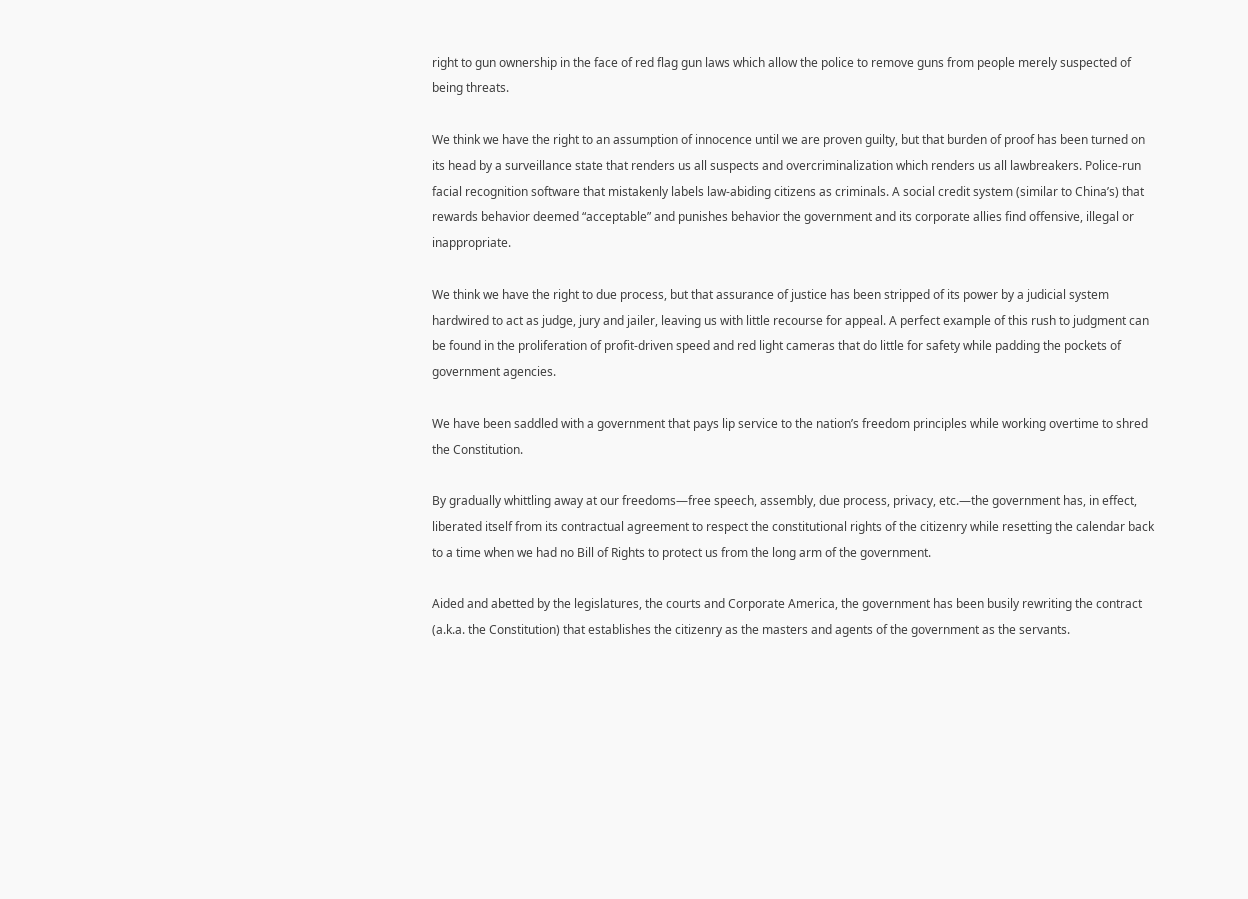right to gun ownership in the face of red flag gun laws which allow the police to remove guns from people merely suspected of being threats.

We think we have the right to an assumption of innocence until we are proven guilty, but that burden of proof has been turned on its head by a surveillance state that renders us all suspects and overcriminalization which renders us all lawbreakers. Police-run facial recognition software that mistakenly labels law-abiding citizens as criminals. A social credit system (similar to China’s) that rewards behavior deemed “acceptable” and punishes behavior the government and its corporate allies find offensive, illegal or inappropriate.

We think we have the right to due process, but that assurance of justice has been stripped of its power by a judicial system hardwired to act as judge, jury and jailer, leaving us with little recourse for appeal. A perfect example of this rush to judgment can be found in the proliferation of profit-driven speed and red light cameras that do little for safety while padding the pockets of government agencies.

We have been saddled with a government that pays lip service to the nation’s freedom principles while working overtime to shred the Constitution.

By gradually whittling away at our freedoms—free speech, assembly, due process, privacy, etc.—the government has, in effect, liberated itself from its contractual agreement to respect the constitutional rights of the citizenry while resetting the calendar back to a time when we had no Bill of Rights to protect us from the long arm of the government.

Aided and abetted by the legislatures, the courts and Corporate America, the government has been busily rewriting the contract (a.k.a. the Constitution) that establishes the citizenry as the masters and agents of the government as the servants.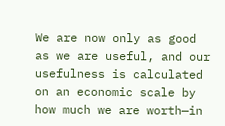We are now only as good as we are useful, and our usefulness is calculated on an economic scale by how much we are worth—in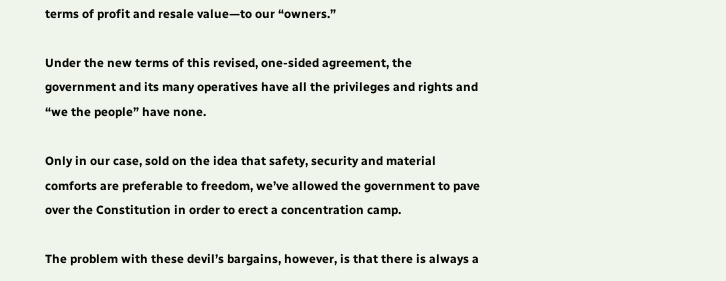terms of profit and resale value—to our “owners.”

Under the new terms of this revised, one-sided agreement, the government and its many operatives have all the privileges and rights and “we the people” have none.

Only in our case, sold on the idea that safety, security and material comforts are preferable to freedom, we’ve allowed the government to pave over the Constitution in order to erect a concentration camp.

The problem with these devil’s bargains, however, is that there is always a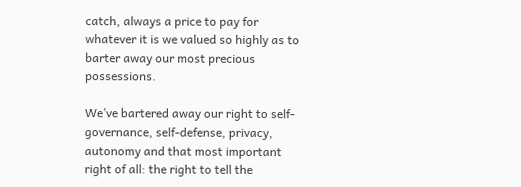catch, always a price to pay for whatever it is we valued so highly as to barter away our most precious possessions.

We’ve bartered away our right to self-governance, self-defense, privacy, autonomy and that most important right of all: the right to tell the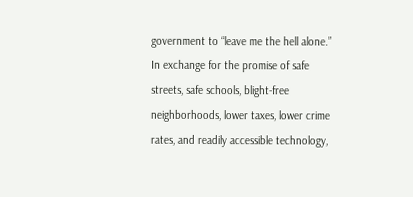government to “leave me the hell alone.” In exchange for the promise of safe streets, safe schools, blight-free neighborhoods, lower taxes, lower crime rates, and readily accessible technology,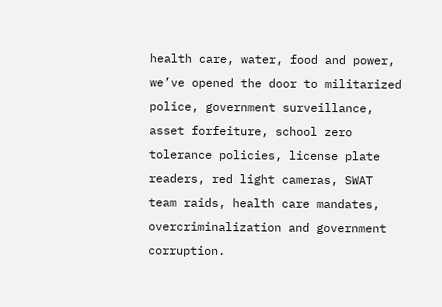health care, water, food and power, we’ve opened the door to militarized police, government surveillance, asset forfeiture, school zero tolerance policies, license plate readers, red light cameras, SWAT team raids, health care mandates, overcriminalization and government corruption.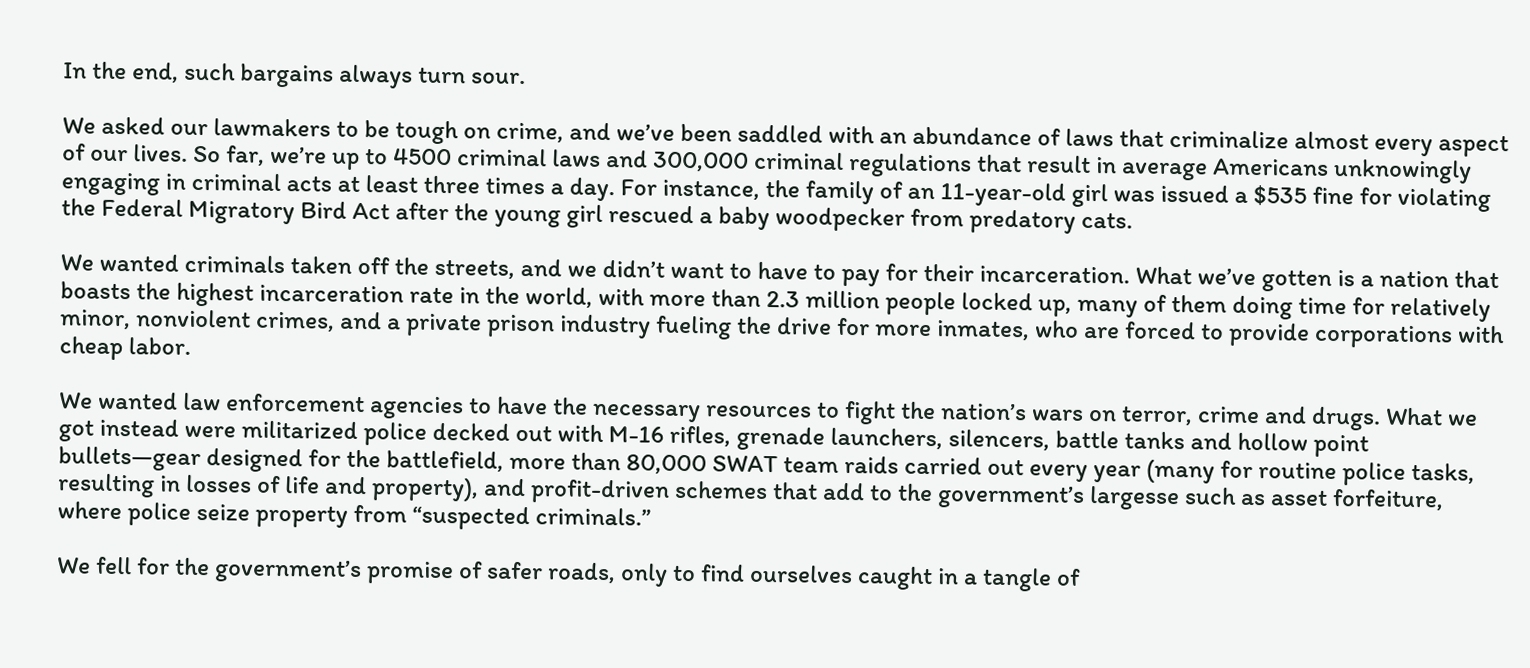In the end, such bargains always turn sour.

We asked our lawmakers to be tough on crime, and we’ve been saddled with an abundance of laws that criminalize almost every aspect of our lives. So far, we’re up to 4500 criminal laws and 300,000 criminal regulations that result in average Americans unknowingly engaging in criminal acts at least three times a day. For instance, the family of an 11-year-old girl was issued a $535 fine for violating the Federal Migratory Bird Act after the young girl rescued a baby woodpecker from predatory cats.

We wanted criminals taken off the streets, and we didn’t want to have to pay for their incarceration. What we’ve gotten is a nation that boasts the highest incarceration rate in the world, with more than 2.3 million people locked up, many of them doing time for relatively minor, nonviolent crimes, and a private prison industry fueling the drive for more inmates, who are forced to provide corporations with cheap labor.

We wanted law enforcement agencies to have the necessary resources to fight the nation’s wars on terror, crime and drugs. What we got instead were militarized police decked out with M-16 rifles, grenade launchers, silencers, battle tanks and hollow point bullets—gear designed for the battlefield, more than 80,000 SWAT team raids carried out every year (many for routine police tasks, resulting in losses of life and property), and profit-driven schemes that add to the government’s largesse such as asset forfeiture, where police seize property from “suspected criminals.”

We fell for the government’s promise of safer roads, only to find ourselves caught in a tangle of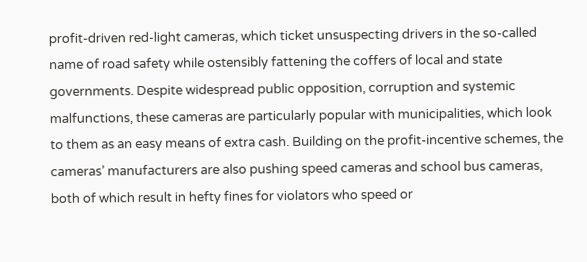profit-driven red-light cameras, which ticket unsuspecting drivers in the so-called name of road safety while ostensibly fattening the coffers of local and state governments. Despite widespread public opposition, corruption and systemic malfunctions, these cameras are particularly popular with municipalities, which look to them as an easy means of extra cash. Building on the profit-incentive schemes, the cameras’ manufacturers are also pushing speed cameras and school bus cameras, both of which result in hefty fines for violators who speed or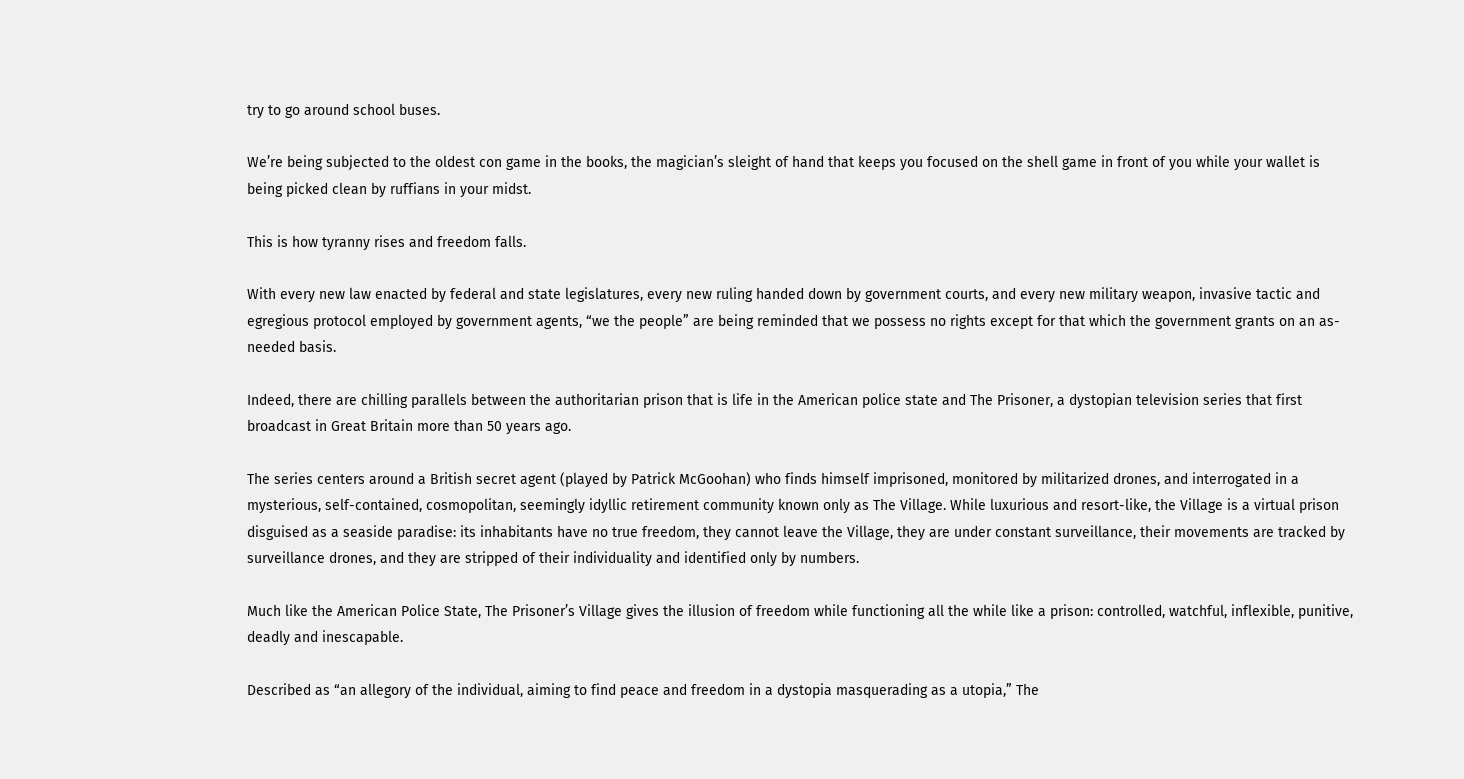try to go around school buses.

We’re being subjected to the oldest con game in the books, the magician’s sleight of hand that keeps you focused on the shell game in front of you while your wallet is being picked clean by ruffians in your midst.

This is how tyranny rises and freedom falls.

With every new law enacted by federal and state legislatures, every new ruling handed down by government courts, and every new military weapon, invasive tactic and egregious protocol employed by government agents, “we the people” are being reminded that we possess no rights except for that which the government grants on an as-needed basis.

Indeed, there are chilling parallels between the authoritarian prison that is life in the American police state and The Prisoner, a dystopian television series that first broadcast in Great Britain more than 50 years ago.

The series centers around a British secret agent (played by Patrick McGoohan) who finds himself imprisoned, monitored by militarized drones, and interrogated in a mysterious, self-contained, cosmopolitan, seemingly idyllic retirement community known only as The Village. While luxurious and resort-like, the Village is a virtual prison disguised as a seaside paradise: its inhabitants have no true freedom, they cannot leave the Village, they are under constant surveillance, their movements are tracked by surveillance drones, and they are stripped of their individuality and identified only by numbers.

Much like the American Police State, The Prisoner’s Village gives the illusion of freedom while functioning all the while like a prison: controlled, watchful, inflexible, punitive, deadly and inescapable.

Described as “an allegory of the individual, aiming to find peace and freedom in a dystopia masquerading as a utopia,” The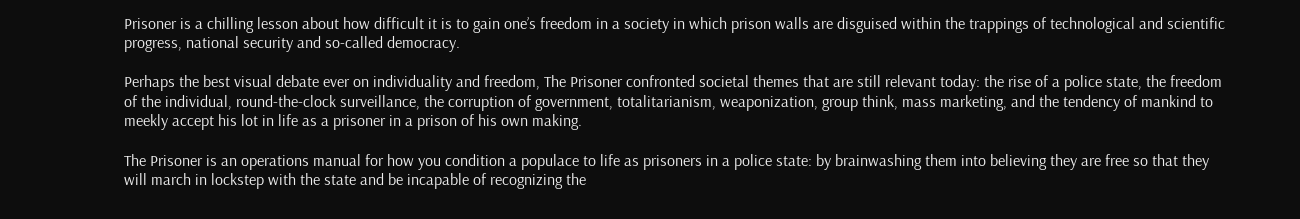Prisoner is a chilling lesson about how difficult it is to gain one’s freedom in a society in which prison walls are disguised within the trappings of technological and scientific progress, national security and so-called democracy.

Perhaps the best visual debate ever on individuality and freedom, The Prisoner confronted societal themes that are still relevant today: the rise of a police state, the freedom of the individual, round-the-clock surveillance, the corruption of government, totalitarianism, weaponization, group think, mass marketing, and the tendency of mankind to meekly accept his lot in life as a prisoner in a prison of his own making.

The Prisoner is an operations manual for how you condition a populace to life as prisoners in a police state: by brainwashing them into believing they are free so that they will march in lockstep with the state and be incapable of recognizing the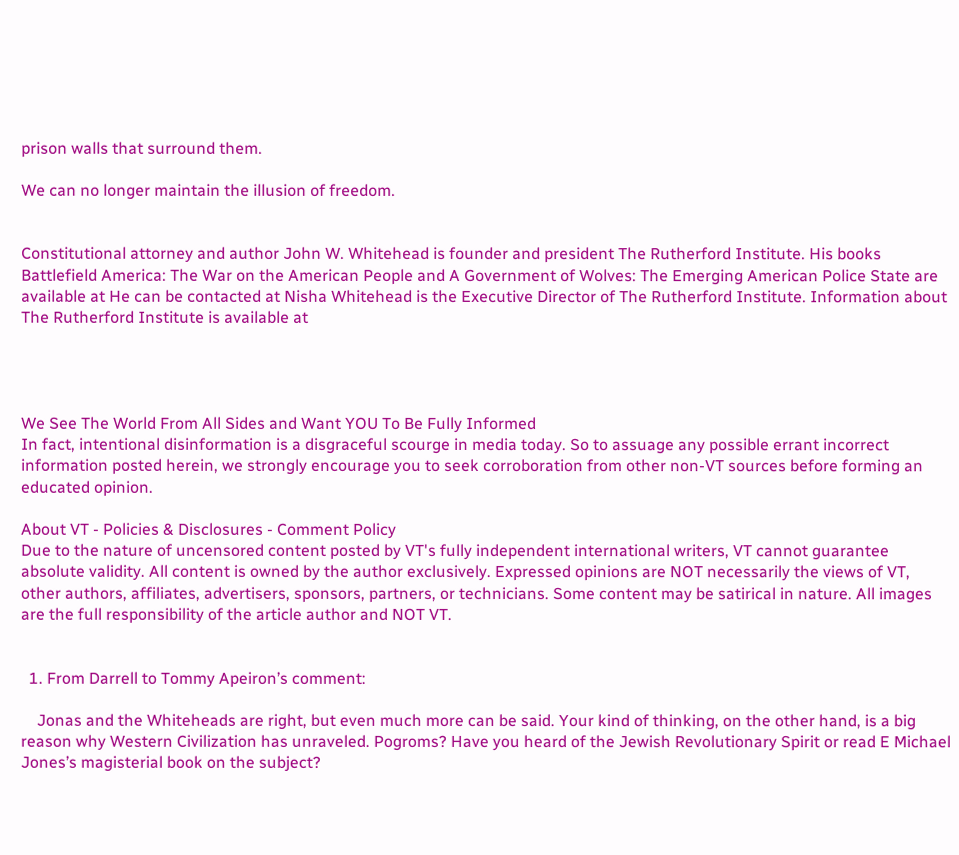prison walls that surround them.

We can no longer maintain the illusion of freedom.


Constitutional attorney and author John W. Whitehead is founder and president The Rutherford Institute. His books Battlefield America: The War on the American People and A Government of Wolves: The Emerging American Police State are available at He can be contacted at Nisha Whitehead is the Executive Director of The Rutherford Institute. Information about The Rutherford Institute is available at




We See The World From All Sides and Want YOU To Be Fully Informed
In fact, intentional disinformation is a disgraceful scourge in media today. So to assuage any possible errant incorrect information posted herein, we strongly encourage you to seek corroboration from other non-VT sources before forming an educated opinion.

About VT - Policies & Disclosures - Comment Policy
Due to the nature of uncensored content posted by VT's fully independent international writers, VT cannot guarantee absolute validity. All content is owned by the author exclusively. Expressed opinions are NOT necessarily the views of VT, other authors, affiliates, advertisers, sponsors, partners, or technicians. Some content may be satirical in nature. All images are the full responsibility of the article author and NOT VT.


  1. From Darrell to Tommy Apeiron’s comment:

    Jonas and the Whiteheads are right, but even much more can be said. Your kind of thinking, on the other hand, is a big reason why Western Civilization has unraveled. Pogroms? Have you heard of the Jewish Revolutionary Spirit or read E Michael Jones’s magisterial book on the subject?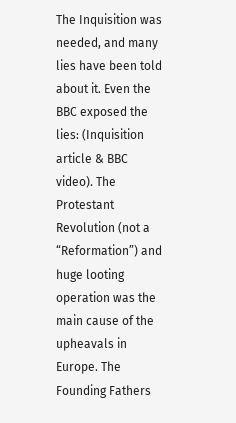The Inquisition was needed, and many lies have been told about it. Even the BBC exposed the lies: (Inquisition article & BBC video). The Protestant Revolution (not a “Reformation”) and huge looting operation was the main cause of the upheavals in Europe. The Founding Fathers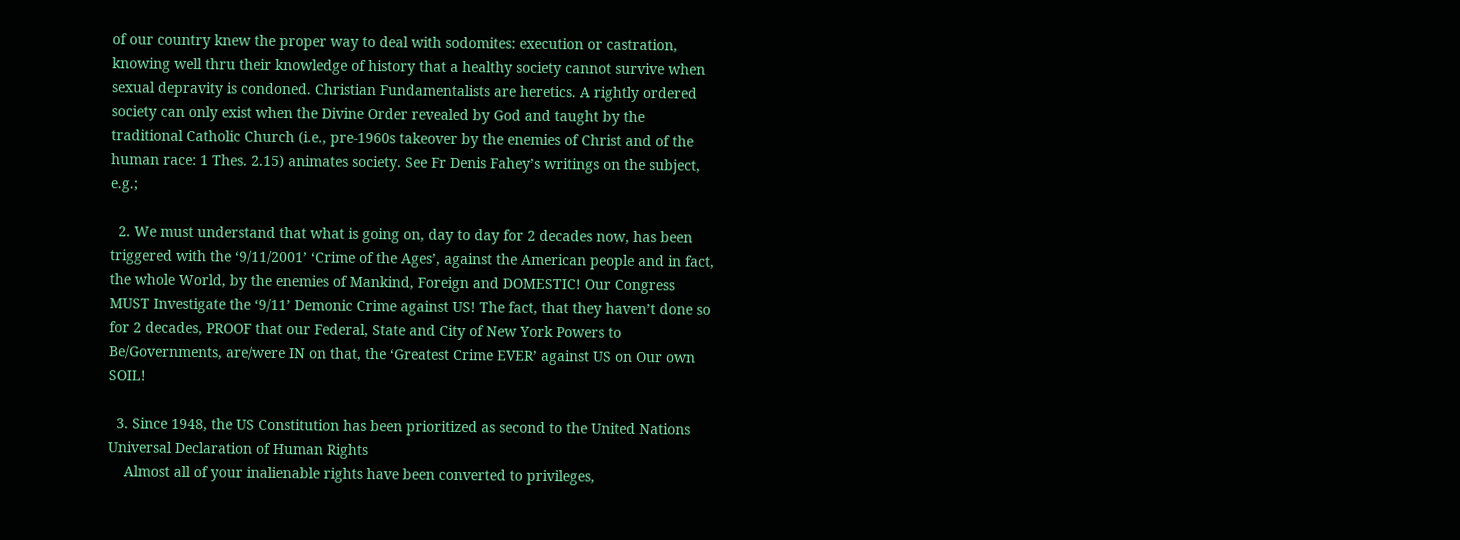of our country knew the proper way to deal with sodomites: execution or castration, knowing well thru their knowledge of history that a healthy society cannot survive when sexual depravity is condoned. Christian Fundamentalists are heretics. A rightly ordered society can only exist when the Divine Order revealed by God and taught by the traditional Catholic Church (i.e., pre-1960s takeover by the enemies of Christ and of the human race: 1 Thes. 2.15) animates society. See Fr Denis Fahey’s writings on the subject, e.g.;

  2. We must understand that what is going on, day to day for 2 decades now, has been triggered with the ‘9/11/2001’ ‘Crime of the Ages’, against the American people and in fact, the whole World, by the enemies of Mankind, Foreign and DOMESTIC! Our Congress MUST Investigate the ‘9/11’ Demonic Crime against US! The fact, that they haven’t done so for 2 decades, PROOF that our Federal, State and City of New York Powers to Be/Governments, are/were IN on that, the ‘Greatest Crime EVER’ against US on Our own SOIL!

  3. Since 1948, the US Constitution has been prioritized as second to the United Nations Universal Declaration of Human Rights
    Almost all of your inalienable rights have been converted to privileges,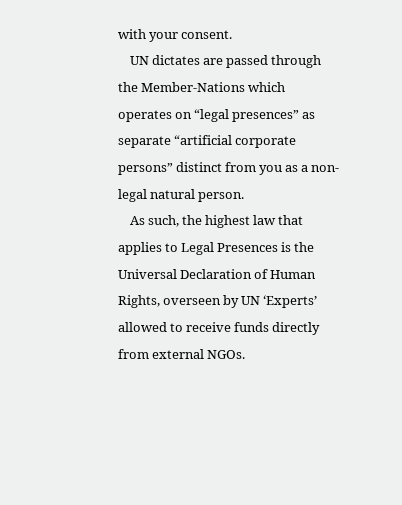with your consent.
    UN dictates are passed through the Member-Nations which operates on “legal presences” as separate “artificial corporate persons” distinct from you as a non-legal natural person.
    As such, the highest law that applies to Legal Presences is the Universal Declaration of Human Rights, overseen by UN ‘Experts’ allowed to receive funds directly from external NGOs.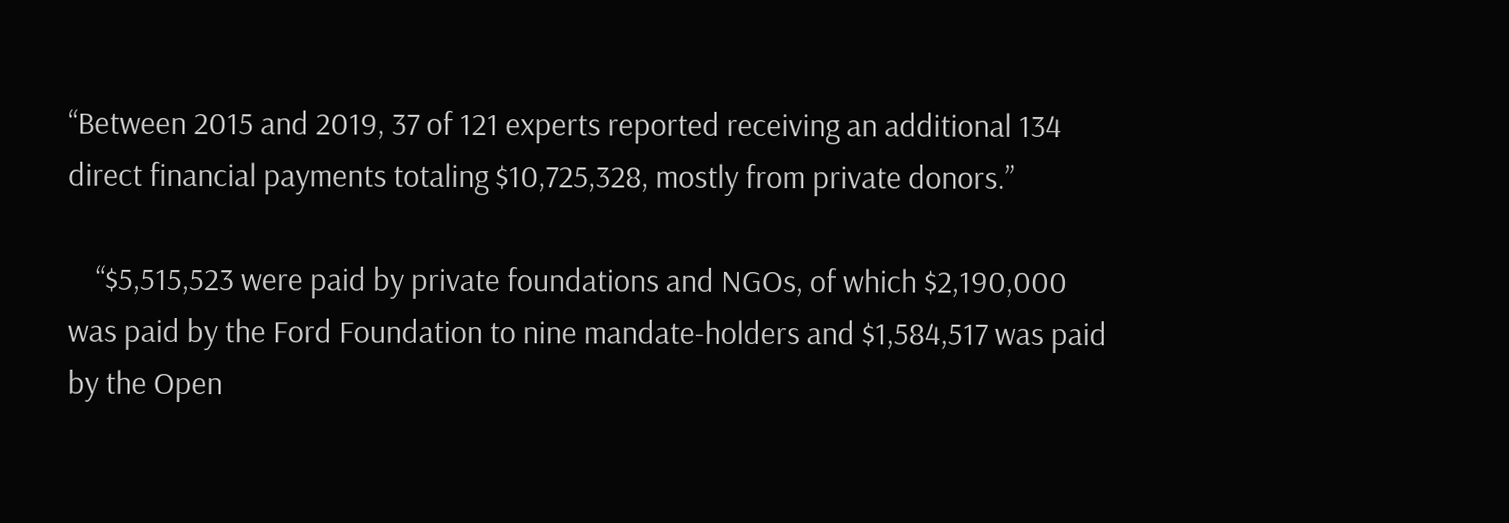“Between 2015 and 2019, 37 of 121 experts reported receiving an additional 134 direct financial payments totaling $10,725,328, mostly from private donors.”

    “$5,515,523 were paid by private foundations and NGOs, of which $2,190,000 was paid by the Ford Foundation to nine mandate-holders and $1,584,517 was paid by the Open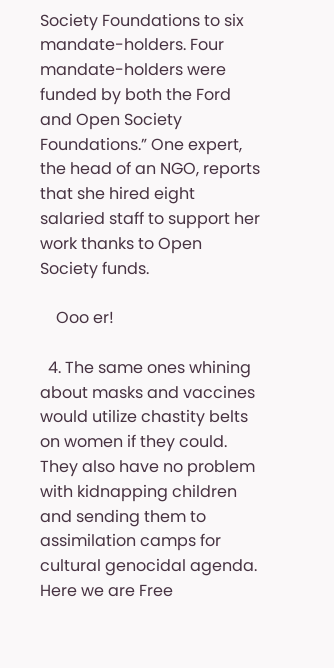Society Foundations to six mandate-holders. Four mandate-holders were funded by both the Ford and Open Society Foundations.” One expert, the head of an NGO, reports that she hired eight salaried staff to support her work thanks to Open Society funds.

    Ooo er!

  4. The same ones whining about masks and vaccines would utilize chastity belts on women if they could. They also have no problem with kidnapping children and sending them to assimilation camps for cultural genocidal agenda. Here we are Free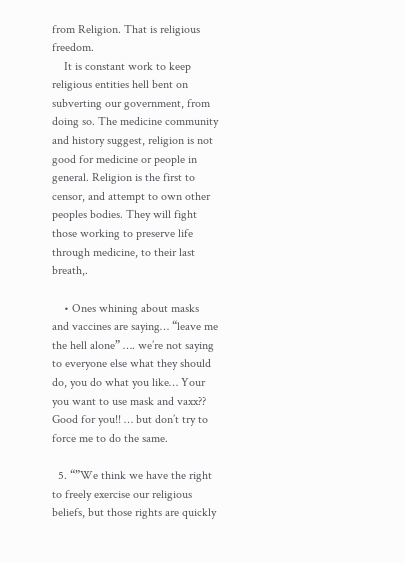from Religion. That is religious freedom.
    It is constant work to keep religious entities hell bent on subverting our government, from doing so. The medicine community and history suggest, religion is not good for medicine or people in general. Religion is the first to censor, and attempt to own other peoples bodies. They will fight those working to preserve life through medicine, to their last breath,.

    • Ones whining about masks and vaccines are saying… “leave me the hell alone” …. we’re not saying to everyone else what they should do, you do what you like… Your you want to use mask and vaxx?? Good for you!! … but don’t try to force me to do the same.

  5. “”We think we have the right to freely exercise our religious beliefs, but those rights are quickly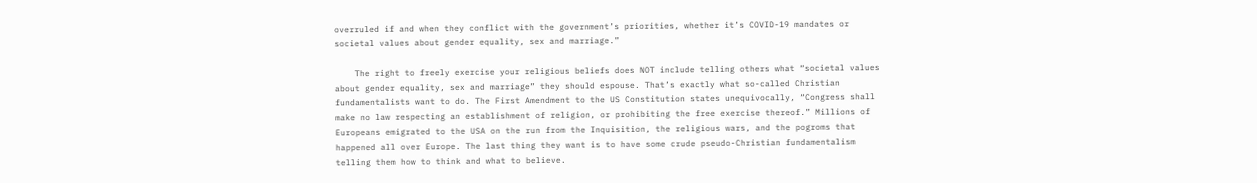overruled if and when they conflict with the government’s priorities, whether it’s COVID-19 mandates or societal values about gender equality, sex and marriage.”

    The right to freely exercise your religious beliefs does NOT include telling others what “societal values about gender equality, sex and marriage” they should espouse. That’s exactly what so-called Christian fundamentalists want to do. The First Amendment to the US Constitution states unequivocally, “Congress shall make no law respecting an establishment of religion, or prohibiting the free exercise thereof.” Millions of Europeans emigrated to the USA on the run from the Inquisition, the religious wars, and the pogroms that happened all over Europe. The last thing they want is to have some crude pseudo-Christian fundamentalism telling them how to think and what to believe.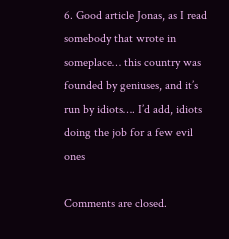6. Good article Jonas, as I read somebody that wrote in someplace… this country was founded by geniuses, and it’s run by idiots…. I’d add, idiots doing the job for a few evil ones

Comments are closed.